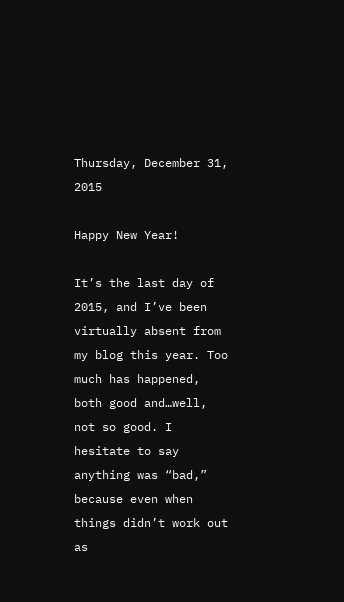Thursday, December 31, 2015

Happy New Year!

It’s the last day of 2015, and I’ve been virtually absent from my blog this year. Too much has happened, both good and…well, not so good. I hesitate to say anything was “bad,” because even when things didn’t work out as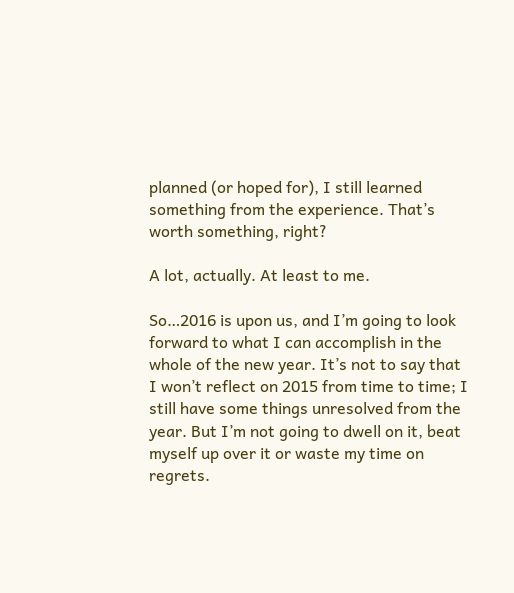planned (or hoped for), I still learned something from the experience. That’s worth something, right?

A lot, actually. At least to me.

So…2016 is upon us, and I’m going to look forward to what I can accomplish in the whole of the new year. It’s not to say that I won’t reflect on 2015 from time to time; I still have some things unresolved from the year. But I’m not going to dwell on it, beat myself up over it or waste my time on regrets.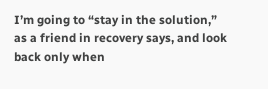I’m going to “stay in the solution,” as a friend in recovery says, and look back only when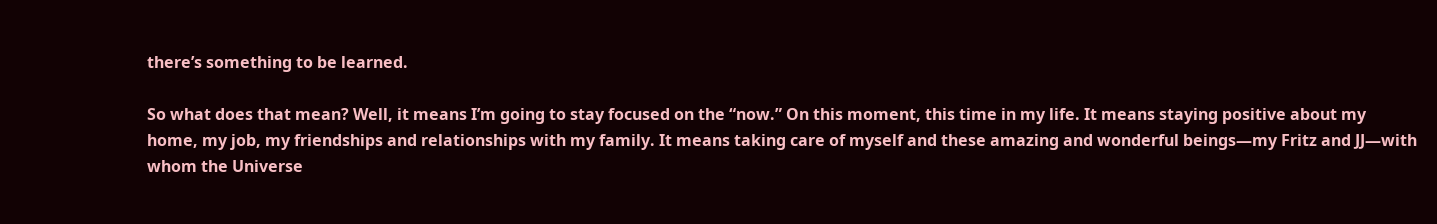there’s something to be learned.

So what does that mean? Well, it means I’m going to stay focused on the “now.” On this moment, this time in my life. It means staying positive about my home, my job, my friendships and relationships with my family. It means taking care of myself and these amazing and wonderful beings—my Fritz and JJ—with whom the Universe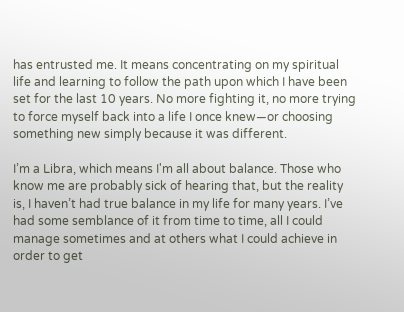has entrusted me. It means concentrating on my spiritual life and learning to follow the path upon which I have been set for the last 10 years. No more fighting it, no more trying to force myself back into a life I once knew—or choosing something new simply because it was different.

I’m a Libra, which means I'm all about balance. Those who know me are probably sick of hearing that, but the reality is, I haven’t had true balance in my life for many years. I’ve had some semblance of it from time to time, all I could manage sometimes and at others what I could achieve in order to get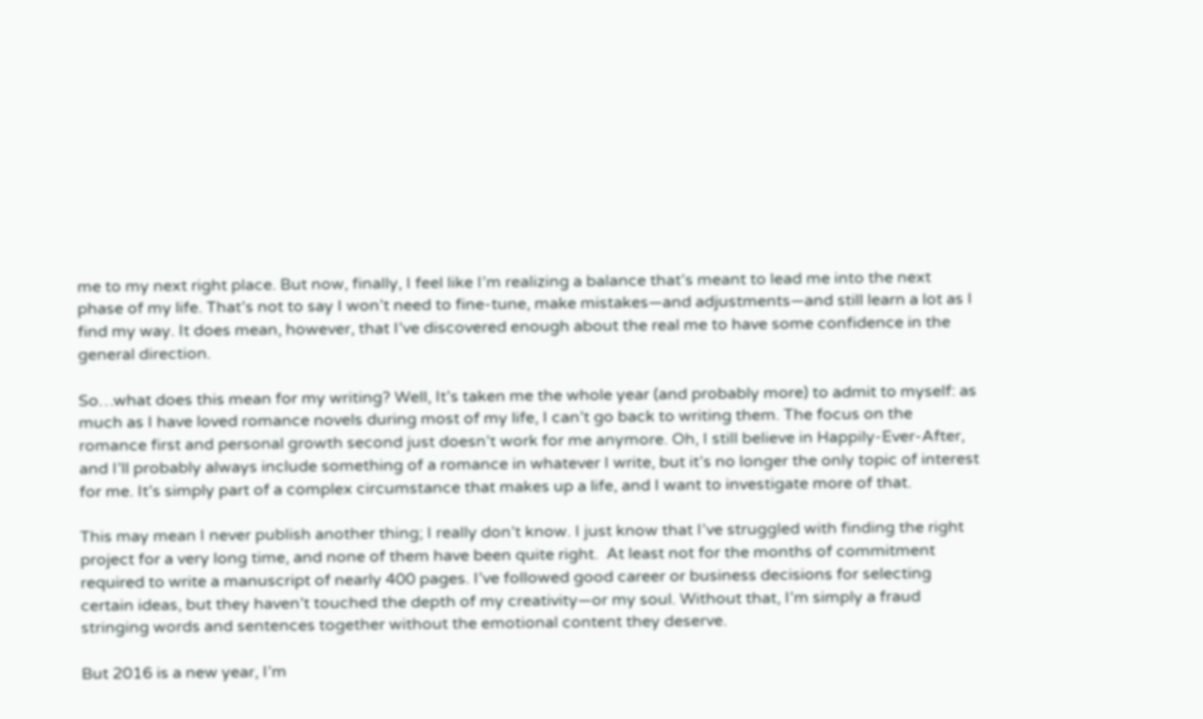me to my next right place. But now, finally, I feel like I’m realizing a balance that’s meant to lead me into the next phase of my life. That’s not to say I won’t need to fine-tune, make mistakes—and adjustments—and still learn a lot as I find my way. It does mean, however, that I’ve discovered enough about the real me to have some confidence in the general direction.

So…what does this mean for my writing? Well, It’s taken me the whole year (and probably more) to admit to myself: as much as I have loved romance novels during most of my life, I can’t go back to writing them. The focus on the romance first and personal growth second just doesn’t work for me anymore. Oh, I still believe in Happily-Ever-After, and I’ll probably always include something of a romance in whatever I write, but it’s no longer the only topic of interest for me. It’s simply part of a complex circumstance that makes up a life, and I want to investigate more of that.

This may mean I never publish another thing; I really don’t know. I just know that I’ve struggled with finding the right project for a very long time, and none of them have been quite right.  At least not for the months of commitment required to write a manuscript of nearly 400 pages. I’ve followed good career or business decisions for selecting certain ideas, but they haven’t touched the depth of my creativity—or my soul. Without that, I’m simply a fraud stringing words and sentences together without the emotional content they deserve.

But 2016 is a new year, I’m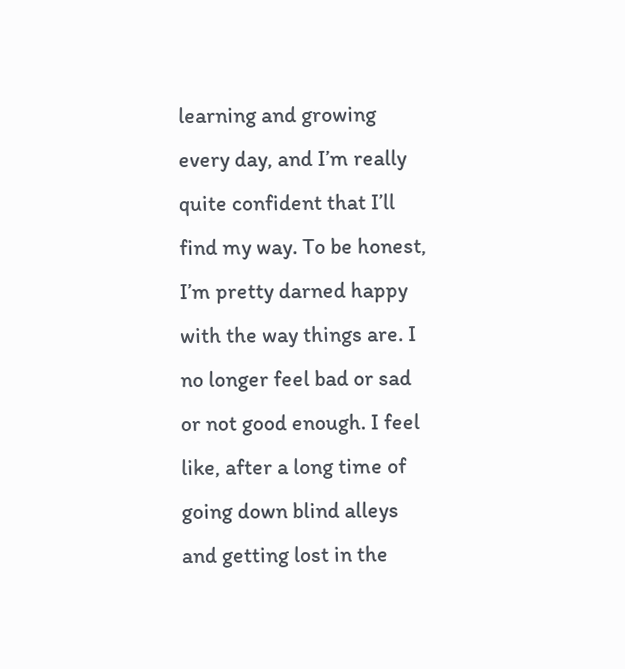learning and growing every day, and I’m really quite confident that I’ll find my way. To be honest, I’m pretty darned happy with the way things are. I no longer feel bad or sad or not good enough. I feel like, after a long time of going down blind alleys and getting lost in the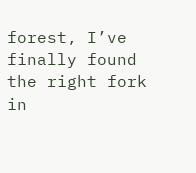forest, I’ve finally found the right fork in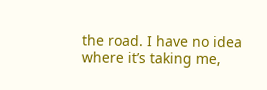the road. I have no idea where it’s taking me,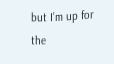but I’m up for the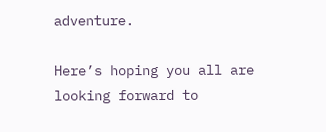adventure.

Here’s hoping you all are looking forward to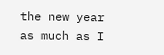the new year as much as I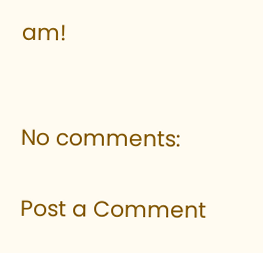am!


No comments:

Post a Comment